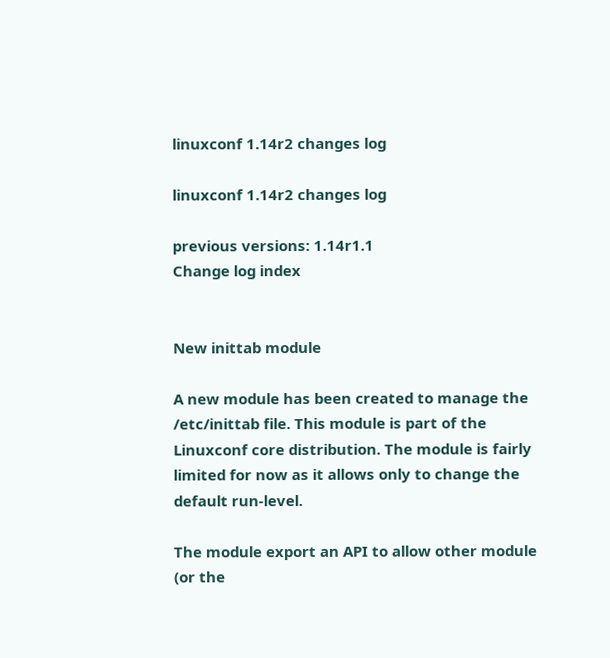linuxconf 1.14r2 changes log

linuxconf 1.14r2 changes log

previous versions: 1.14r1.1
Change log index


New inittab module

A new module has been created to manage the /etc/inittab file. This module is part of the Linuxconf core distribution. The module is fairly limited for now as it allows only to change the default run-level.

The module export an API to allow other module (or the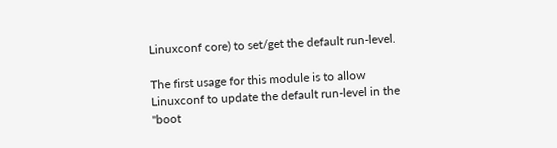Linuxconf core) to set/get the default run-level.

The first usage for this module is to allow Linuxconf to update the default run-level in the "boot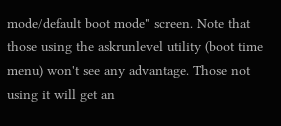mode/default boot mode" screen. Note that those using the askrunlevel utility (boot time menu) won't see any advantage. Those not using it will get an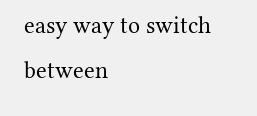easy way to switch between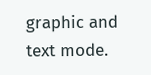graphic and text mode.